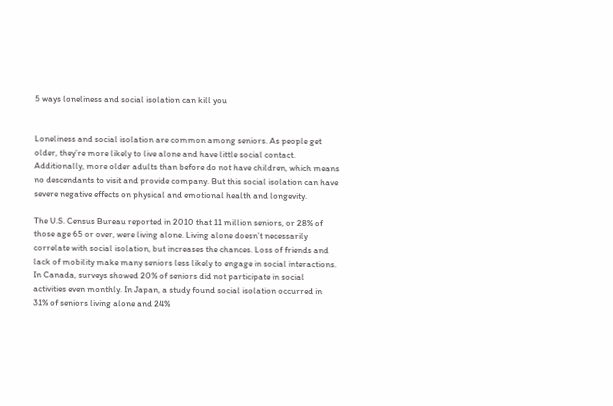5 ways loneliness and social isolation can kill you


Loneliness and social isolation are common among seniors. As people get older, they’re more likely to live alone and have little social contact. Additionally, more older adults than before do not have children, which means no descendants to visit and provide company. But this social isolation can have severe negative effects on physical and emotional health and longevity.

The U.S. Census Bureau reported in 2010 that 11 million seniors, or 28% of those age 65 or over, were living alone. Living alone doesn’t necessarily correlate with social isolation, but increases the chances. Loss of friends and lack of mobility make many seniors less likely to engage in social interactions. In Canada, surveys showed 20% of seniors did not participate in social activities even monthly. In Japan, a study found social isolation occurred in 31% of seniors living alone and 24%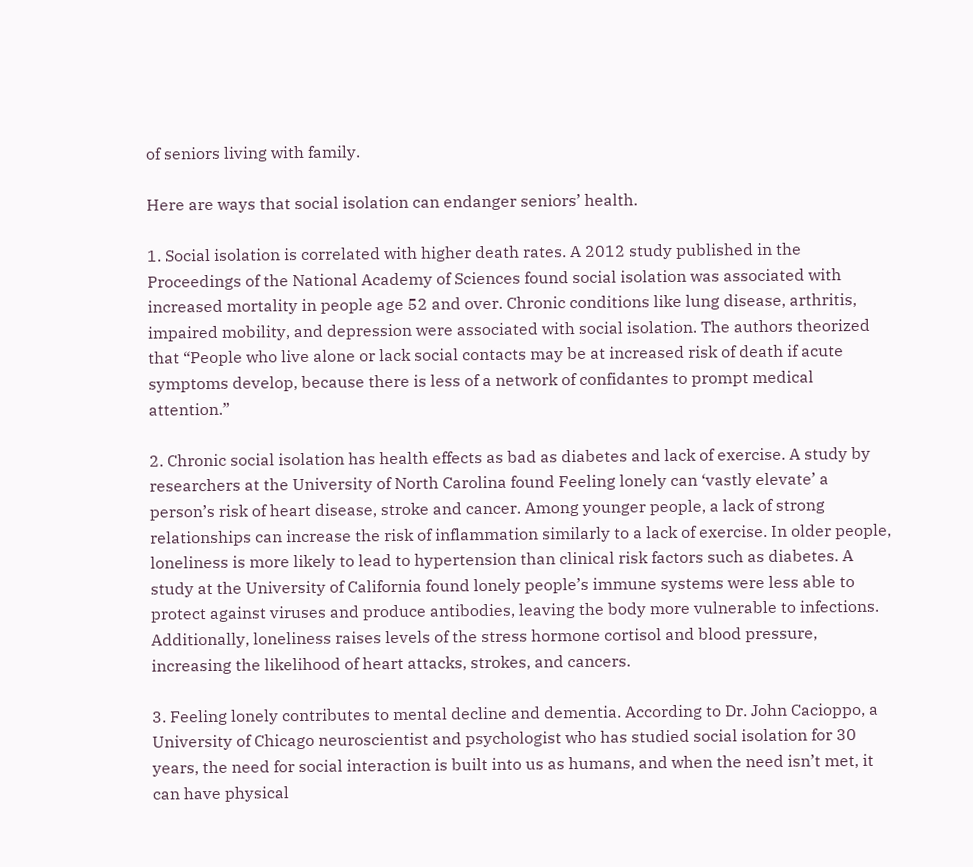of seniors living with family.

Here are ways that social isolation can endanger seniors’ health.

1. Social isolation is correlated with higher death rates. A 2012 study published in the Proceedings of the National Academy of Sciences found social isolation was associated with increased mortality in people age 52 and over. Chronic conditions like lung disease, arthritis, impaired mobility, and depression were associated with social isolation. The authors theorized that “People who live alone or lack social contacts may be at increased risk of death if acute symptoms develop, because there is less of a network of confidantes to prompt medical attention.”

2. Chronic social isolation has health effects as bad as diabetes and lack of exercise. A study by researchers at the University of North Carolina found Feeling lonely can ‘vastly elevate’ a person’s risk of heart disease, stroke and cancer. Among younger people, a lack of strong relationships can increase the risk of inflammation similarly to a lack of exercise. In older people, loneliness is more likely to lead to hypertension than clinical risk factors such as diabetes. A study at the University of California found lonely people’s immune systems were less able to protect against viruses and produce antibodies, leaving the body more vulnerable to infections. Additionally, loneliness raises levels of the stress hormone cortisol and blood pressure, increasing the likelihood of heart attacks, strokes, and cancers.

3. Feeling lonely contributes to mental decline and dementia. According to Dr. John Cacioppo, a University of Chicago neuroscientist and psychologist who has studied social isolation for 30 years, the need for social interaction is built into us as humans, and when the need isn’t met, it can have physical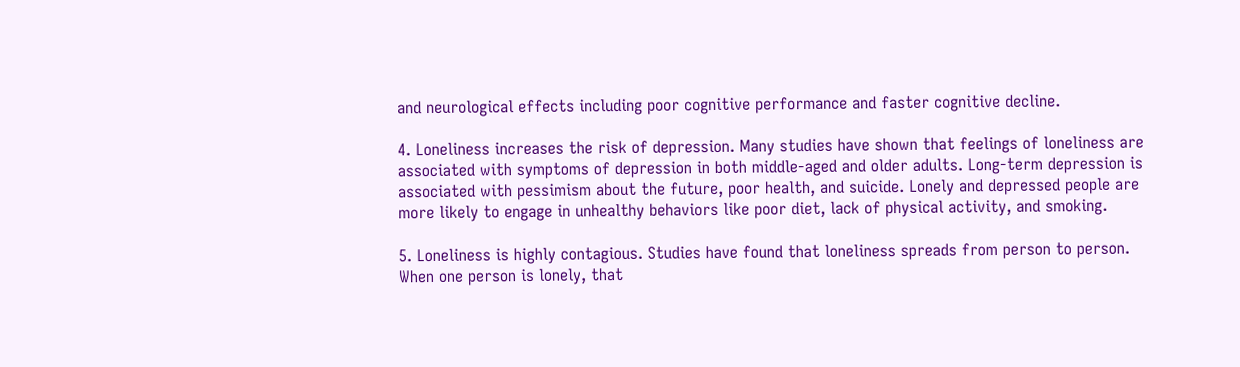and neurological effects including poor cognitive performance and faster cognitive decline.

4. Loneliness increases the risk of depression. Many studies have shown that feelings of loneliness are associated with symptoms of depression in both middle-aged and older adults. Long-term depression is associated with pessimism about the future, poor health, and suicide. Lonely and depressed people are more likely to engage in unhealthy behaviors like poor diet, lack of physical activity, and smoking.

5. Loneliness is highly contagious. Studies have found that loneliness spreads from person to person. When one person is lonely, that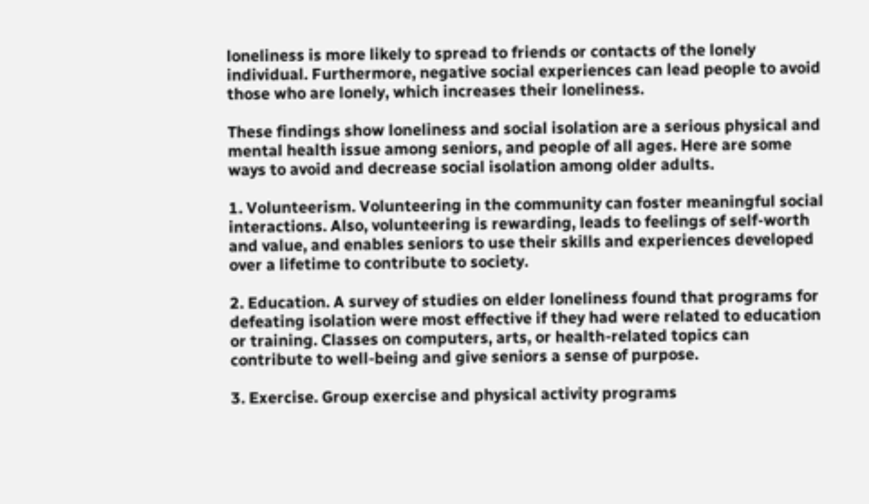loneliness is more likely to spread to friends or contacts of the lonely individual. Furthermore, negative social experiences can lead people to avoid those who are lonely, which increases their loneliness.

These findings show loneliness and social isolation are a serious physical and mental health issue among seniors, and people of all ages. Here are some ways to avoid and decrease social isolation among older adults.

1. Volunteerism. Volunteering in the community can foster meaningful social interactions. Also, volunteering is rewarding, leads to feelings of self-worth and value, and enables seniors to use their skills and experiences developed over a lifetime to contribute to society.

2. Education. A survey of studies on elder loneliness found that programs for defeating isolation were most effective if they had were related to education or training. Classes on computers, arts, or health-related topics can contribute to well-being and give seniors a sense of purpose.

3. Exercise. Group exercise and physical activity programs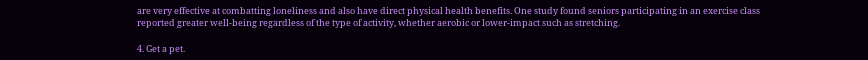are very effective at combatting loneliness and also have direct physical health benefits. One study found seniors participating in an exercise class reported greater well-being regardless of the type of activity, whether aerobic or lower-impact such as stretching.

4. Get a pet.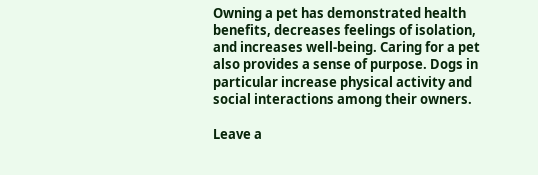Owning a pet has demonstrated health benefits, decreases feelings of isolation, and increases well-being. Caring for a pet also provides a sense of purpose. Dogs in particular increase physical activity and social interactions among their owners.

Leave a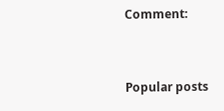Comment:


Popular posts